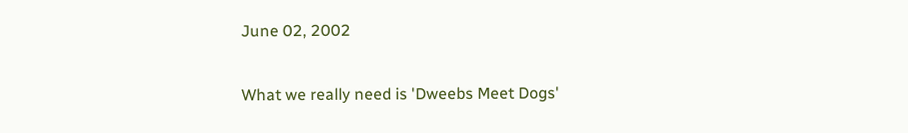June 02, 2002

What we really need is 'Dweebs Meet Dogs'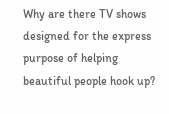Why are there TV shows designed for the express purpose of helping beautiful people hook up?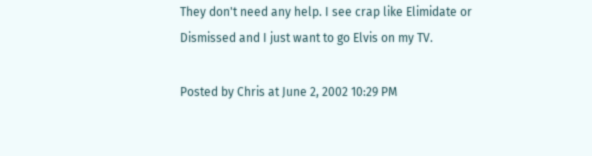They don't need any help. I see crap like Elimidate or Dismissed and I just want to go Elvis on my TV.

Posted by Chris at June 2, 2002 10:29 PM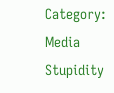Category: Media Stupidity